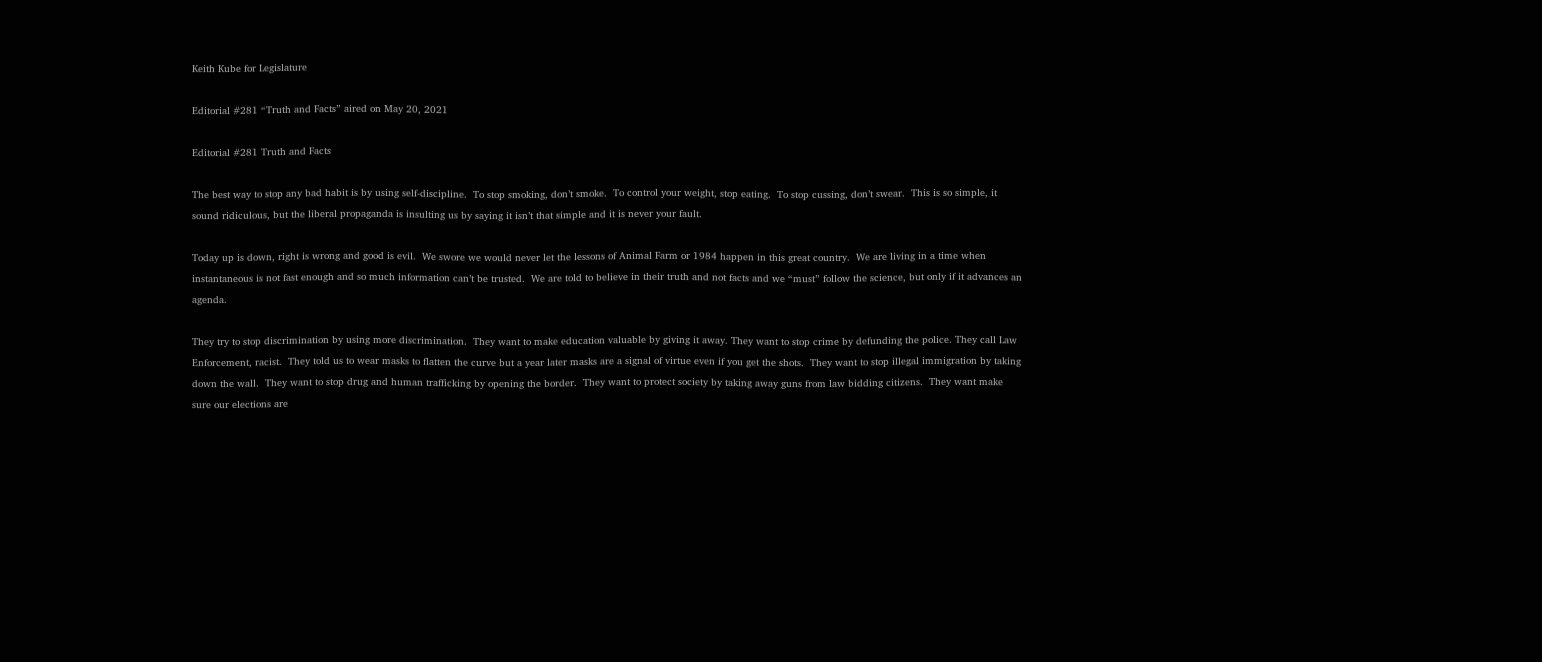Keith Kube for Legislature

Editorial #281 “Truth and Facts” aired on May 20, 2021

Editorial #281 Truth and Facts

The best way to stop any bad habit is by using self-discipline.  To stop smoking, don’t smoke.  To control your weight, stop eating.  To stop cussing, don’t swear.  This is so simple, it sound ridiculous, but the liberal propaganda is insulting us by saying it isn’t that simple and it is never your fault.

Today up is down, right is wrong and good is evil.  We swore we would never let the lessons of Animal Farm or 1984 happen in this great country.  We are living in a time when instantaneous is not fast enough and so much information can’t be trusted.  We are told to believe in their truth and not facts and we “must” follow the science, but only if it advances an agenda.

They try to stop discrimination by using more discrimination.  They want to make education valuable by giving it away. They want to stop crime by defunding the police. They call Law Enforcement, racist.  They told us to wear masks to flatten the curve but a year later masks are a signal of virtue even if you get the shots.  They want to stop illegal immigration by taking down the wall.  They want to stop drug and human trafficking by opening the border.  They want to protect society by taking away guns from law bidding citizens.  They want make sure our elections are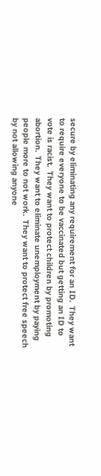secure by eliminating any requirement for an ID.  They want to require everyone to be vaccinated but getting an ID to vote is racist.  They want to protect children by promoting abortion.  They want to eliminate unemployment by paying people more to not work.  They want to protect free speech by not allowing anyone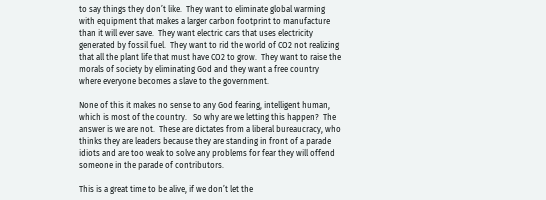to say things they don’t like.  They want to eliminate global warming with equipment that makes a larger carbon footprint to manufacture than it will ever save.  They want electric cars that uses electricity generated by fossil fuel.  They want to rid the world of CO2 not realizing that all the plant life that must have CO2 to grow.  They want to raise the morals of society by eliminating God and they want a free country where everyone becomes a slave to the government.

None of this it makes no sense to any God fearing, intelligent human, which is most of the country.   So why are we letting this happen?  The answer is we are not.  These are dictates from a liberal bureaucracy, who thinks they are leaders because they are standing in front of a parade idiots and are too weak to solve any problems for fear they will offend someone in the parade of contributors.

This is a great time to be alive, if we don’t let the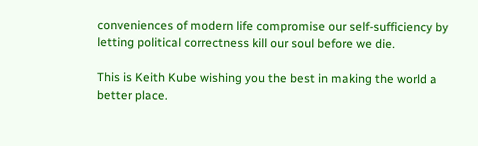conveniences of modern life compromise our self-sufficiency by letting political correctness kill our soul before we die.

This is Keith Kube wishing you the best in making the world a better place.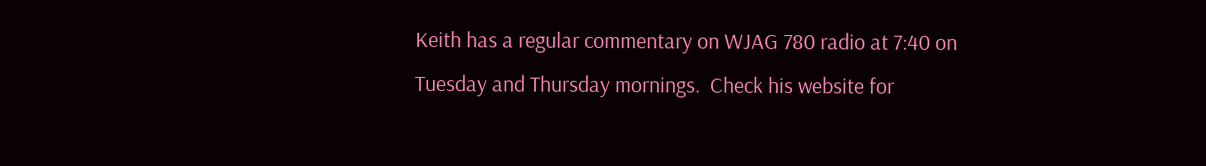Keith has a regular commentary on WJAG 780 radio at 7:40 on Tuesday and Thursday mornings.  Check his website for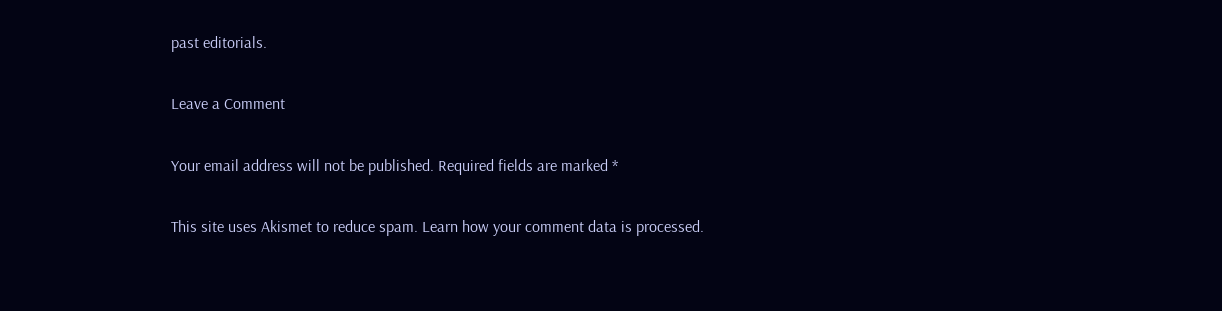past editorials.

Leave a Comment

Your email address will not be published. Required fields are marked *

This site uses Akismet to reduce spam. Learn how your comment data is processed.